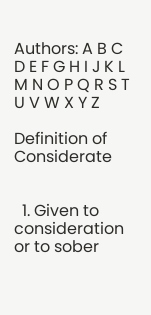Authors: A B C D E F G H I J K L M N O P Q R S T U V W X Y Z

Definition of Considerate


  1. Given to consideration or to sober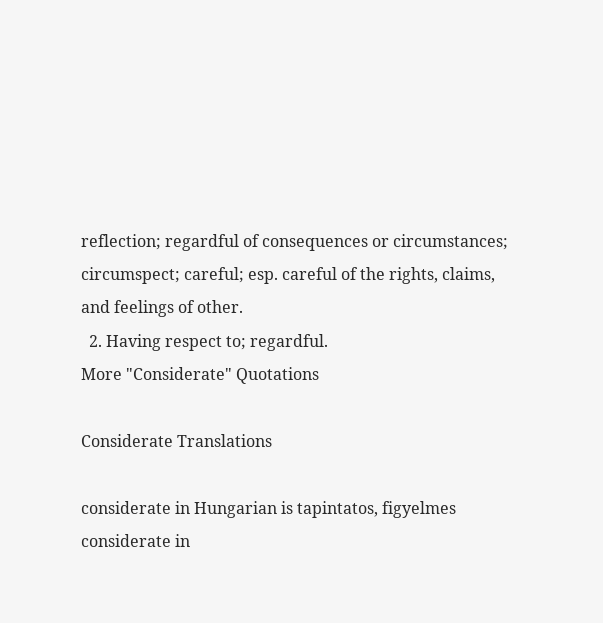reflection; regardful of consequences or circumstances; circumspect; careful; esp. careful of the rights, claims, and feelings of other.
  2. Having respect to; regardful.
More "Considerate" Quotations

Considerate Translations

considerate in Hungarian is tapintatos, figyelmes
considerate in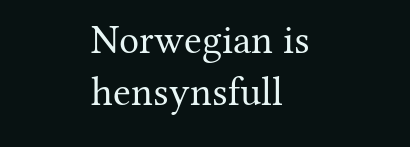Norwegian is hensynsfull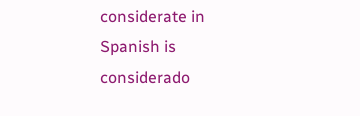considerate in Spanish is considerado